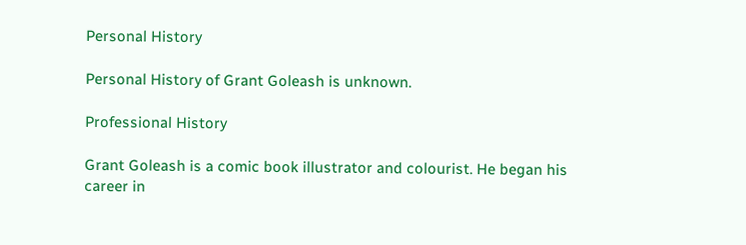Personal History

Personal History of Grant Goleash is unknown.

Professional History

Grant Goleash is a comic book illustrator and colourist. He began his career in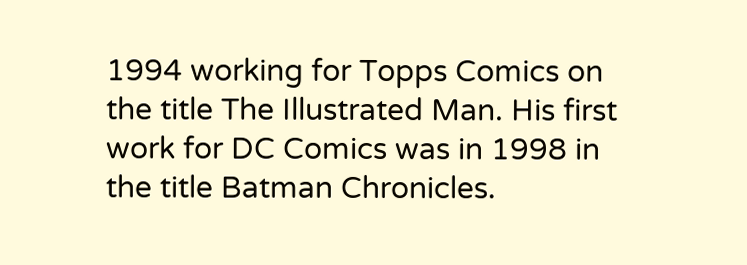1994 working for Topps Comics on the title The Illustrated Man. His first work for DC Comics was in 1998 in the title Batman Chronicles.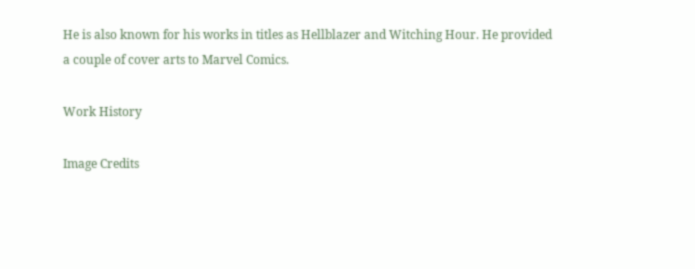He is also known for his works in titles as Hellblazer and Witching Hour. He provided a couple of cover arts to Marvel Comics.

Work History

Image Credits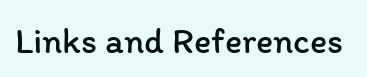Links and References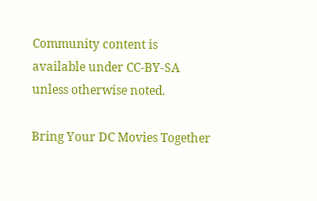Community content is available under CC-BY-SA unless otherwise noted.

Bring Your DC Movies Together